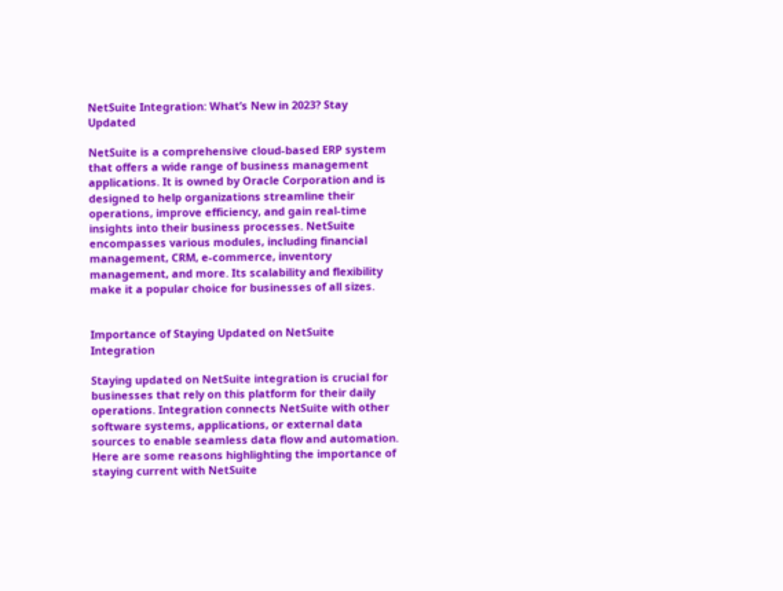NetSuite Integration: What’s New in 2023? Stay Updated

NetSuite is a comprehensive cloud-based ERP system that offers a wide range of business management applications. It is owned by Oracle Corporation and is designed to help organizations streamline their operations, improve efficiency, and gain real-time insights into their business processes. NetSuite encompasses various modules, including financial management, CRM, e-commerce, inventory management, and more. Its scalability and flexibility make it a popular choice for businesses of all sizes.


Importance of Staying Updated on NetSuite Integration

Staying updated on NetSuite integration is crucial for businesses that rely on this platform for their daily operations. Integration connects NetSuite with other software systems, applications, or external data sources to enable seamless data flow and automation. Here are some reasons highlighting the importance of staying current with NetSuite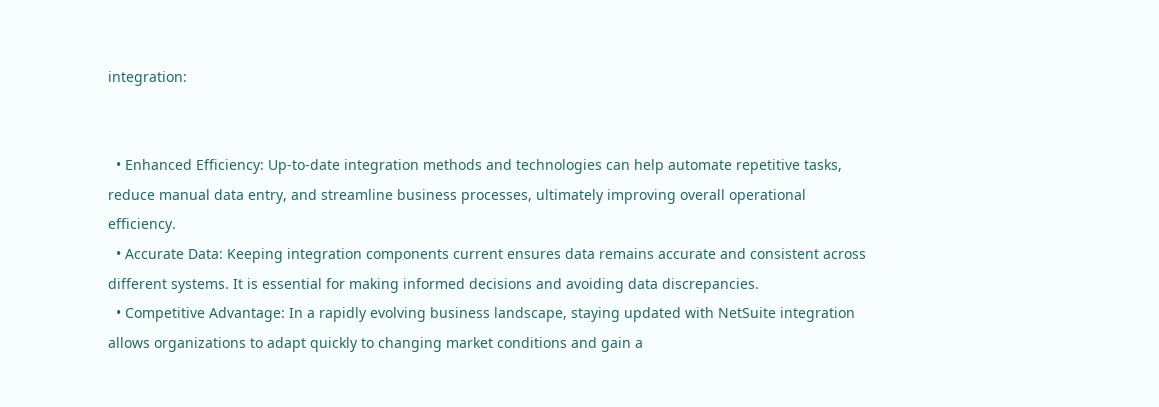integration:


  • Enhanced Efficiency: Up-to-date integration methods and technologies can help automate repetitive tasks, reduce manual data entry, and streamline business processes, ultimately improving overall operational efficiency.
  • Accurate Data: Keeping integration components current ensures data remains accurate and consistent across different systems. It is essential for making informed decisions and avoiding data discrepancies.
  • Competitive Advantage: In a rapidly evolving business landscape, staying updated with NetSuite integration allows organizations to adapt quickly to changing market conditions and gain a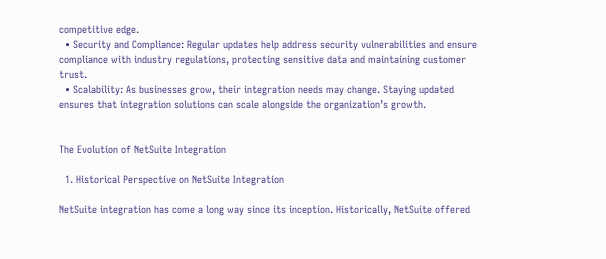competitive edge.
  • Security and Compliance: Regular updates help address security vulnerabilities and ensure compliance with industry regulations, protecting sensitive data and maintaining customer trust.
  • Scalability: As businesses grow, their integration needs may change. Staying updated ensures that integration solutions can scale alongside the organization’s growth.


The Evolution of NetSuite Integration

  1. Historical Perspective on NetSuite Integration

NetSuite integration has come a long way since its inception. Historically, NetSuite offered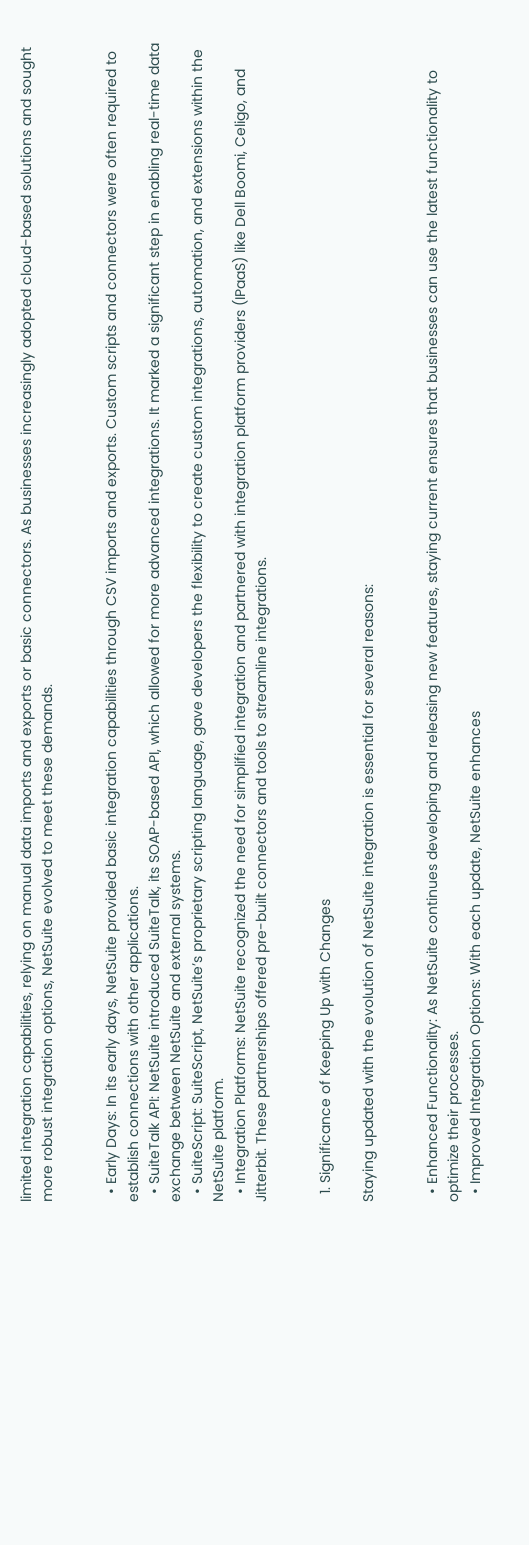limited integration capabilities, relying on manual data imports and exports or basic connectors. As businesses increasingly adopted cloud-based solutions and sought more robust integration options, NetSuite evolved to meet these demands.


  • Early Days: In its early days, NetSuite provided basic integration capabilities through CSV imports and exports. Custom scripts and connectors were often required to establish connections with other applications.
  • SuiteTalk API: NetSuite introduced SuiteTalk, its SOAP-based API, which allowed for more advanced integrations. It marked a significant step in enabling real-time data exchange between NetSuite and external systems.
  • SuiteScript: SuiteScript, NetSuite’s proprietary scripting language, gave developers the flexibility to create custom integrations, automation, and extensions within the NetSuite platform.
  • Integration Platforms: NetSuite recognized the need for simplified integration and partnered with integration platform providers (IPaaS) like Dell Boomi, Celigo, and Jitterbit. These partnerships offered pre-built connectors and tools to streamline integrations.


  1. Significance of Keeping Up with Changes

Staying updated with the evolution of NetSuite integration is essential for several reasons:


  • Enhanced Functionality: As NetSuite continues developing and releasing new features, staying current ensures that businesses can use the latest functionality to optimize their processes.
  • Improved Integration Options: With each update, NetSuite enhances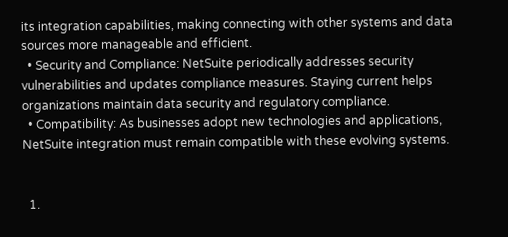its integration capabilities, making connecting with other systems and data sources more manageable and efficient.
  • Security and Compliance: NetSuite periodically addresses security vulnerabilities and updates compliance measures. Staying current helps organizations maintain data security and regulatory compliance.
  • Compatibility: As businesses adopt new technologies and applications, NetSuite integration must remain compatible with these evolving systems.


  1.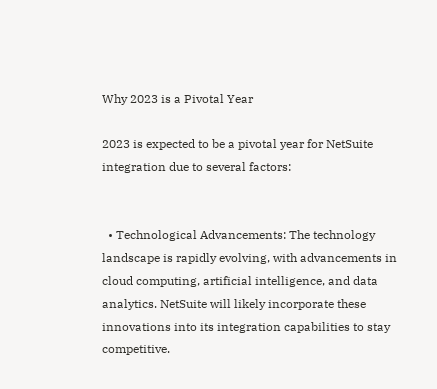Why 2023 is a Pivotal Year

2023 is expected to be a pivotal year for NetSuite integration due to several factors:


  • Technological Advancements: The technology landscape is rapidly evolving, with advancements in cloud computing, artificial intelligence, and data analytics. NetSuite will likely incorporate these innovations into its integration capabilities to stay competitive.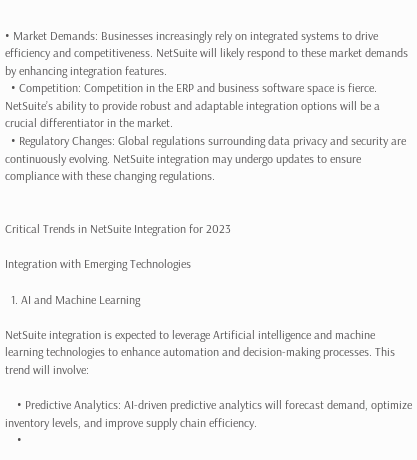• Market Demands: Businesses increasingly rely on integrated systems to drive efficiency and competitiveness. NetSuite will likely respond to these market demands by enhancing integration features.
  • Competition: Competition in the ERP and business software space is fierce. NetSuite’s ability to provide robust and adaptable integration options will be a crucial differentiator in the market.
  • Regulatory Changes: Global regulations surrounding data privacy and security are continuously evolving. NetSuite integration may undergo updates to ensure compliance with these changing regulations.


Critical Trends in NetSuite Integration for 2023

Integration with Emerging Technologies

  1. AI and Machine Learning

NetSuite integration is expected to leverage Artificial intelligence and machine learning technologies to enhance automation and decision-making processes. This trend will involve:

    • Predictive Analytics: AI-driven predictive analytics will forecast demand, optimize inventory levels, and improve supply chain efficiency.
    •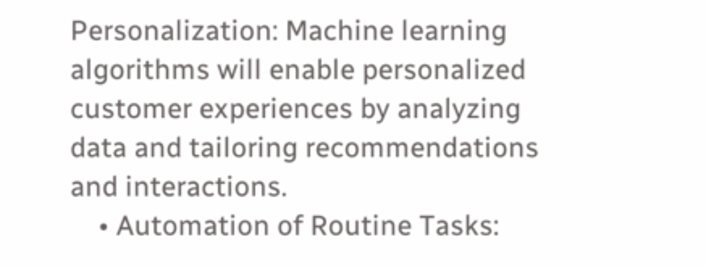Personalization: Machine learning algorithms will enable personalized customer experiences by analyzing data and tailoring recommendations and interactions.
    • Automation of Routine Tasks: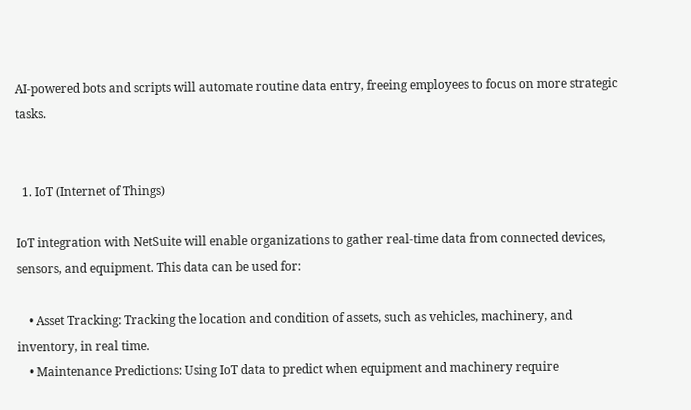AI-powered bots and scripts will automate routine data entry, freeing employees to focus on more strategic tasks.


  1. IoT (Internet of Things)

IoT integration with NetSuite will enable organizations to gather real-time data from connected devices, sensors, and equipment. This data can be used for:

    • Asset Tracking: Tracking the location and condition of assets, such as vehicles, machinery, and inventory, in real time.
    • Maintenance Predictions: Using IoT data to predict when equipment and machinery require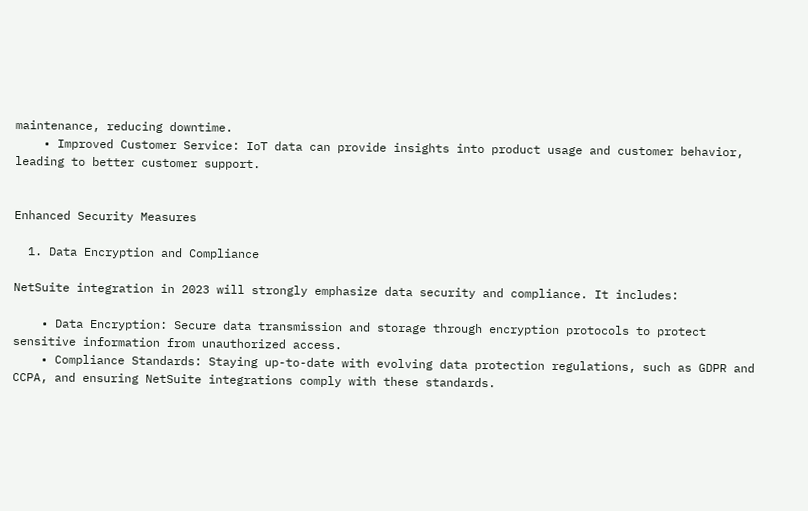maintenance, reducing downtime.
    • Improved Customer Service: IoT data can provide insights into product usage and customer behavior, leading to better customer support.


Enhanced Security Measures

  1. Data Encryption and Compliance

NetSuite integration in 2023 will strongly emphasize data security and compliance. It includes:

    • Data Encryption: Secure data transmission and storage through encryption protocols to protect sensitive information from unauthorized access.
    • Compliance Standards: Staying up-to-date with evolving data protection regulations, such as GDPR and CCPA, and ensuring NetSuite integrations comply with these standards.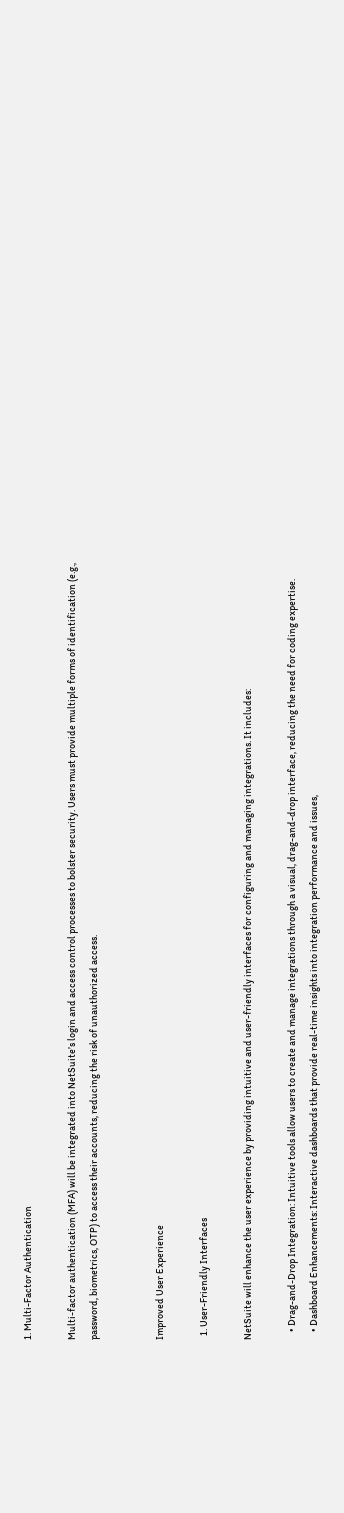1. Multi-Factor Authentication

Multi-factor authentication (MFA) will be integrated into NetSuite’s login and access control processes to bolster security. Users must provide multiple forms of identification (e.g., password, biometrics, OTP) to access their accounts, reducing the risk of unauthorized access.


Improved User Experience

  1. User-Friendly Interfaces

NetSuite will enhance the user experience by providing intuitive and user-friendly interfaces for configuring and managing integrations. It includes:

    • Drag-and-Drop Integration: Intuitive tools allow users to create and manage integrations through a visual, drag-and-drop interface, reducing the need for coding expertise.
    • Dashboard Enhancements: Interactive dashboards that provide real-time insights into integration performance and issues,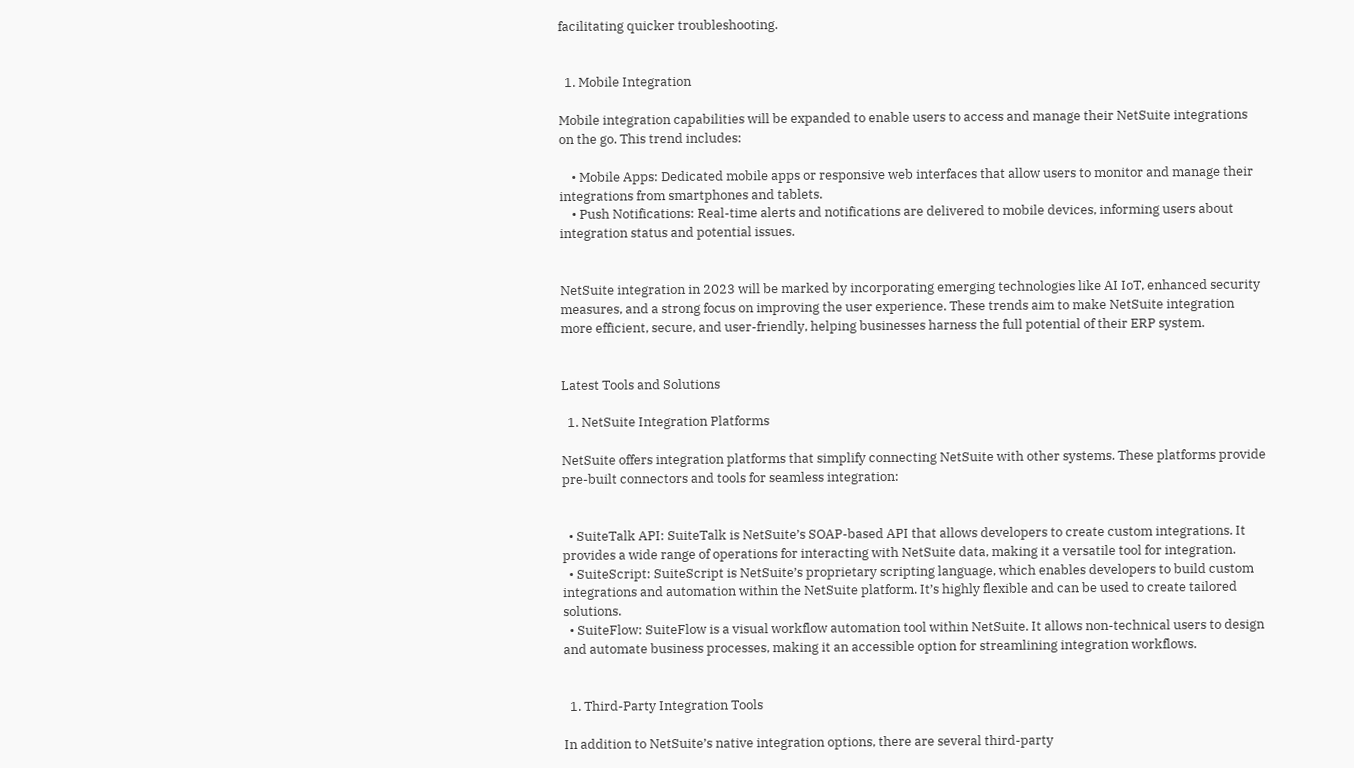facilitating quicker troubleshooting.


  1. Mobile Integration

Mobile integration capabilities will be expanded to enable users to access and manage their NetSuite integrations on the go. This trend includes:

    • Mobile Apps: Dedicated mobile apps or responsive web interfaces that allow users to monitor and manage their integrations from smartphones and tablets.
    • Push Notifications: Real-time alerts and notifications are delivered to mobile devices, informing users about integration status and potential issues.


NetSuite integration in 2023 will be marked by incorporating emerging technologies like AI IoT, enhanced security measures, and a strong focus on improving the user experience. These trends aim to make NetSuite integration more efficient, secure, and user-friendly, helping businesses harness the full potential of their ERP system.


Latest Tools and Solutions

  1. NetSuite Integration Platforms

NetSuite offers integration platforms that simplify connecting NetSuite with other systems. These platforms provide pre-built connectors and tools for seamless integration:


  • SuiteTalk API: SuiteTalk is NetSuite’s SOAP-based API that allows developers to create custom integrations. It provides a wide range of operations for interacting with NetSuite data, making it a versatile tool for integration.
  • SuiteScript: SuiteScript is NetSuite’s proprietary scripting language, which enables developers to build custom integrations and automation within the NetSuite platform. It’s highly flexible and can be used to create tailored solutions.
  • SuiteFlow: SuiteFlow is a visual workflow automation tool within NetSuite. It allows non-technical users to design and automate business processes, making it an accessible option for streamlining integration workflows.


  1. Third-Party Integration Tools

In addition to NetSuite’s native integration options, there are several third-party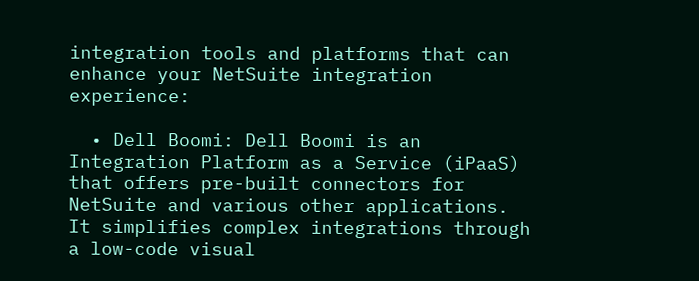integration tools and platforms that can enhance your NetSuite integration experience:

  • Dell Boomi: Dell Boomi is an Integration Platform as a Service (iPaaS) that offers pre-built connectors for NetSuite and various other applications. It simplifies complex integrations through a low-code visual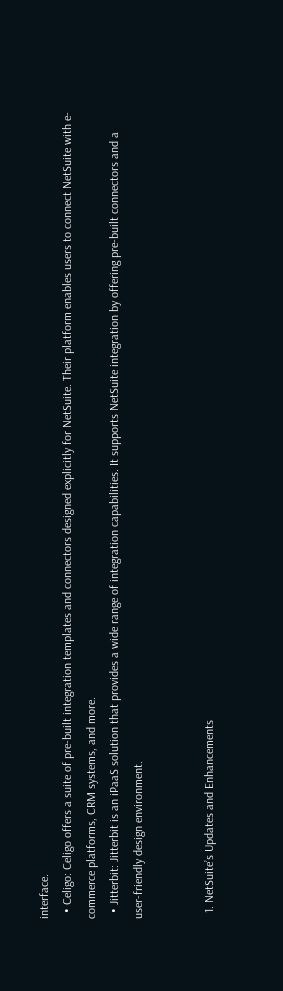interface.
  • Celigo: Celigo offers a suite of pre-built integration templates and connectors designed explicitly for NetSuite. Their platform enables users to connect NetSuite with e-commerce platforms, CRM systems, and more.
  • Jitterbit: Jitterbit is an iPaaS solution that provides a wide range of integration capabilities. It supports NetSuite integration by offering pre-built connectors and a user-friendly design environment.


  1. NetSuite’s Updates and Enhancements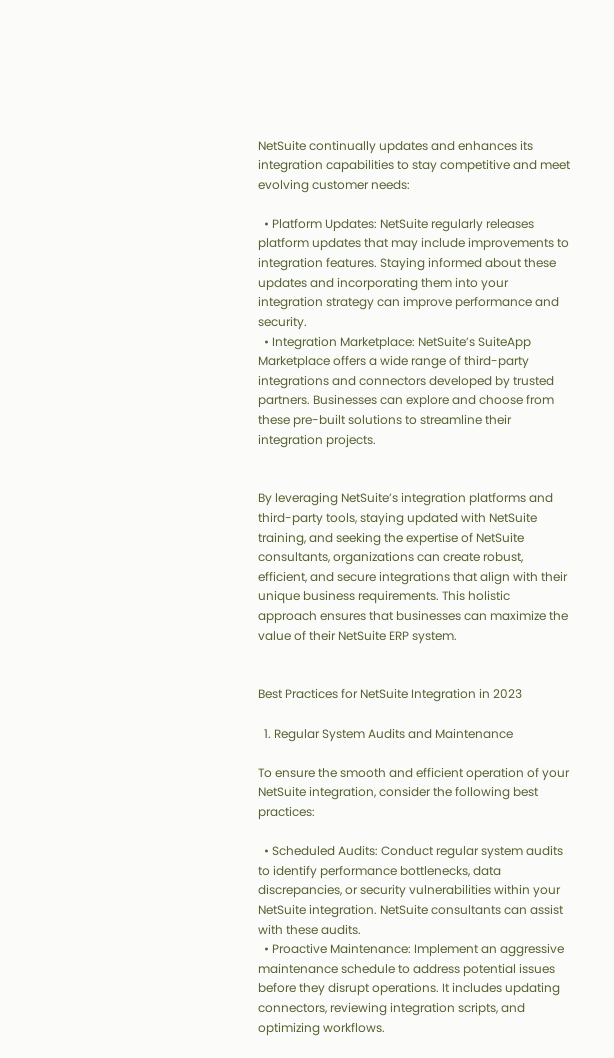NetSuite continually updates and enhances its integration capabilities to stay competitive and meet evolving customer needs:

  • Platform Updates: NetSuite regularly releases platform updates that may include improvements to integration features. Staying informed about these updates and incorporating them into your integration strategy can improve performance and security.
  • Integration Marketplace: NetSuite’s SuiteApp Marketplace offers a wide range of third-party integrations and connectors developed by trusted partners. Businesses can explore and choose from these pre-built solutions to streamline their integration projects.


By leveraging NetSuite’s integration platforms and third-party tools, staying updated with NetSuite training, and seeking the expertise of NetSuite consultants, organizations can create robust, efficient, and secure integrations that align with their unique business requirements. This holistic approach ensures that businesses can maximize the value of their NetSuite ERP system.


Best Practices for NetSuite Integration in 2023

  1. Regular System Audits and Maintenance

To ensure the smooth and efficient operation of your NetSuite integration, consider the following best practices:

  • Scheduled Audits: Conduct regular system audits to identify performance bottlenecks, data discrepancies, or security vulnerabilities within your NetSuite integration. NetSuite consultants can assist with these audits.
  • Proactive Maintenance: Implement an aggressive maintenance schedule to address potential issues before they disrupt operations. It includes updating connectors, reviewing integration scripts, and optimizing workflows.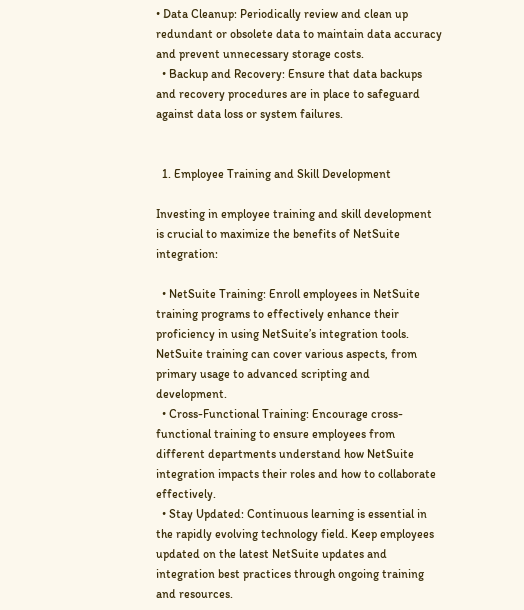• Data Cleanup: Periodically review and clean up redundant or obsolete data to maintain data accuracy and prevent unnecessary storage costs.
  • Backup and Recovery: Ensure that data backups and recovery procedures are in place to safeguard against data loss or system failures.


  1. Employee Training and Skill Development

Investing in employee training and skill development is crucial to maximize the benefits of NetSuite integration:

  • NetSuite Training: Enroll employees in NetSuite training programs to effectively enhance their proficiency in using NetSuite’s integration tools. NetSuite training can cover various aspects, from primary usage to advanced scripting and development.
  • Cross-Functional Training: Encourage cross-functional training to ensure employees from different departments understand how NetSuite integration impacts their roles and how to collaborate effectively.
  • Stay Updated: Continuous learning is essential in the rapidly evolving technology field. Keep employees updated on the latest NetSuite updates and integration best practices through ongoing training and resources.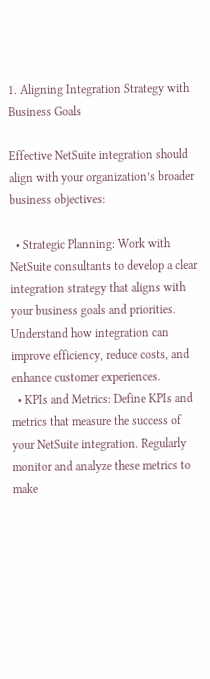1. Aligning Integration Strategy with Business Goals

Effective NetSuite integration should align with your organization’s broader business objectives:

  • Strategic Planning: Work with NetSuite consultants to develop a clear integration strategy that aligns with your business goals and priorities. Understand how integration can improve efficiency, reduce costs, and enhance customer experiences.
  • KPIs and Metrics: Define KPIs and metrics that measure the success of your NetSuite integration. Regularly monitor and analyze these metrics to make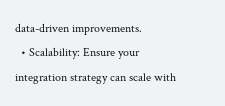data-driven improvements.
  • Scalability: Ensure your integration strategy can scale with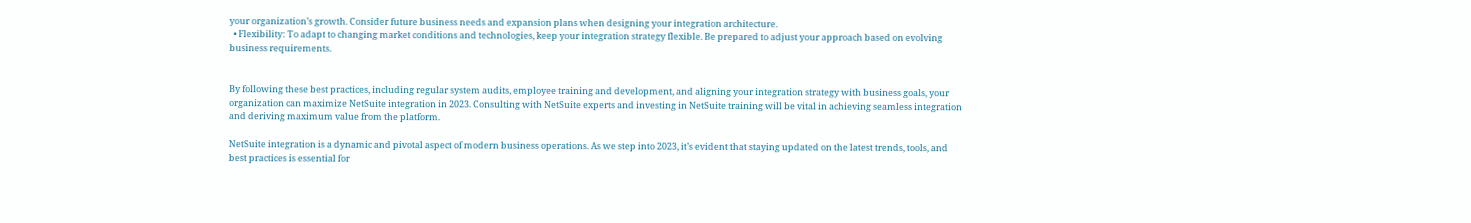your organization’s growth. Consider future business needs and expansion plans when designing your integration architecture.
  • Flexibility: To adapt to changing market conditions and technologies, keep your integration strategy flexible. Be prepared to adjust your approach based on evolving business requirements.


By following these best practices, including regular system audits, employee training and development, and aligning your integration strategy with business goals, your organization can maximize NetSuite integration in 2023. Consulting with NetSuite experts and investing in NetSuite training will be vital in achieving seamless integration and deriving maximum value from the platform.

NetSuite integration is a dynamic and pivotal aspect of modern business operations. As we step into 2023, it’s evident that staying updated on the latest trends, tools, and best practices is essential for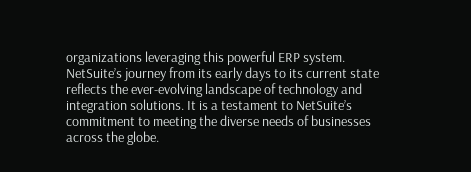organizations leveraging this powerful ERP system. NetSuite’s journey from its early days to its current state reflects the ever-evolving landscape of technology and integration solutions. It is a testament to NetSuite’s commitment to meeting the diverse needs of businesses across the globe.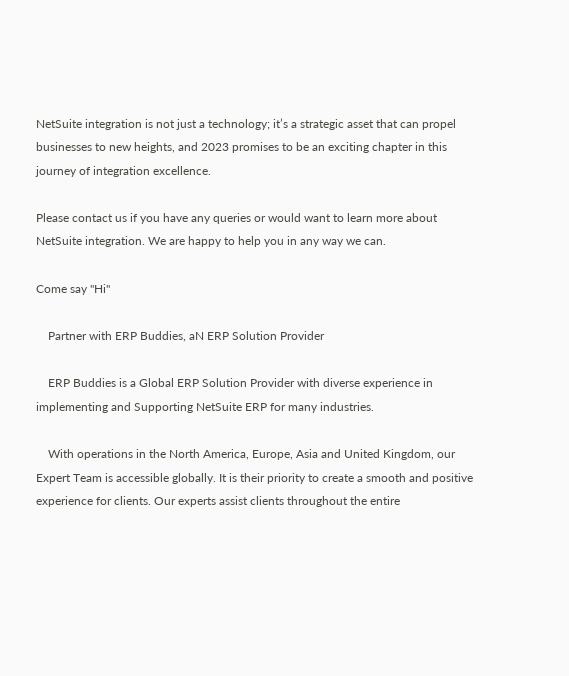NetSuite integration is not just a technology; it’s a strategic asset that can propel businesses to new heights, and 2023 promises to be an exciting chapter in this journey of integration excellence.

Please contact us if you have any queries or would want to learn more about NetSuite integration. We are happy to help you in any way we can.

Come say "Hi"

    Partner with ERP Buddies, aN ERP Solution Provider

    ERP Buddies is a Global ERP Solution Provider with diverse experience in implementing and Supporting NetSuite ERP for many industries.

    With operations in the North America, Europe, Asia and United Kingdom, our Expert Team is accessible globally. It is their priority to create a smooth and positive experience for clients. Our experts assist clients throughout the entire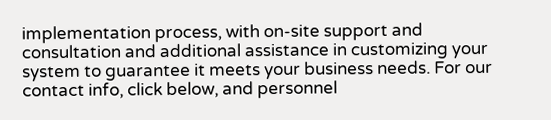implementation process, with on-site support and consultation and additional assistance in customizing your system to guarantee it meets your business needs. For our contact info, click below, and personnel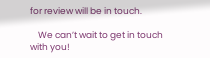for review will be in touch.

    We can’t wait to get in touch with you!